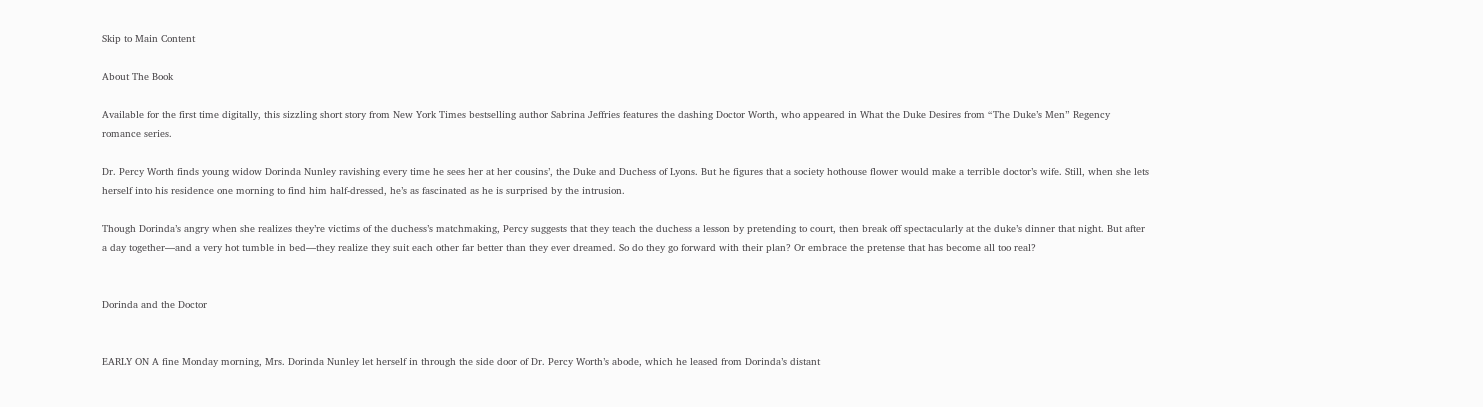Skip to Main Content

About The Book

Available for the first time digitally, this sizzling short story from New York Times bestselling author Sabrina Jeffries features the dashing Doctor Worth, who appeared in What the Duke Desires from “The Duke’s Men” Regency romance series.

Dr. Percy Worth finds young widow Dorinda Nunley ravishing every time he sees her at her cousins’, the Duke and Duchess of Lyons. But he figures that a society hothouse flower would make a terrible doctor’s wife. Still, when she lets herself into his residence one morning to find him half-dressed, he’s as fascinated as he is surprised by the intrusion.

Though Dorinda’s angry when she realizes they’re victims of the duchess’s matchmaking, Percy suggests that they teach the duchess a lesson by pretending to court, then break off spectacularly at the duke’s dinner that night. But after a day together—and a very hot tumble in bed—they realize they suit each other far better than they ever dreamed. So do they go forward with their plan? Or embrace the pretense that has become all too real?


Dorinda and the Doctor


EARLY ON A fine Monday morning, Mrs. Dorinda Nunley let herself in through the side door of Dr. Percy Worth’s abode, which he leased from Dorinda’s distant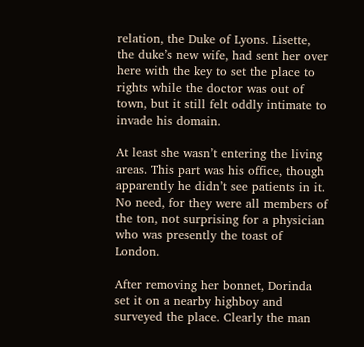relation, the Duke of Lyons. Lisette, the duke’s new wife, had sent her over here with the key to set the place to rights while the doctor was out of town, but it still felt oddly intimate to invade his domain.

At least she wasn’t entering the living areas. This part was his office, though apparently he didn’t see patients in it. No need, for they were all members of the ton, not surprising for a physician who was presently the toast of London.

After removing her bonnet, Dorinda set it on a nearby highboy and surveyed the place. Clearly the man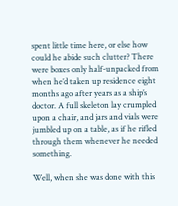spent little time here, or else how could he abide such clutter? There were boxes only half-unpacked from when he’d taken up residence eight months ago after years as a ship’s doctor. A full skeleton lay crumpled upon a chair, and jars and vials were jumbled up on a table, as if he rifled through them whenever he needed something.

Well, when she was done with this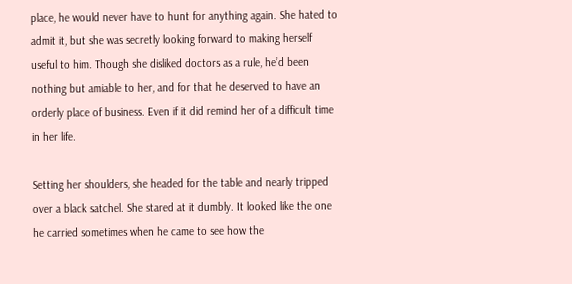place, he would never have to hunt for anything again. She hated to admit it, but she was secretly looking forward to making herself useful to him. Though she disliked doctors as a rule, he’d been nothing but amiable to her, and for that he deserved to have an orderly place of business. Even if it did remind her of a difficult time in her life.

Setting her shoulders, she headed for the table and nearly tripped over a black satchel. She stared at it dumbly. It looked like the one he carried sometimes when he came to see how the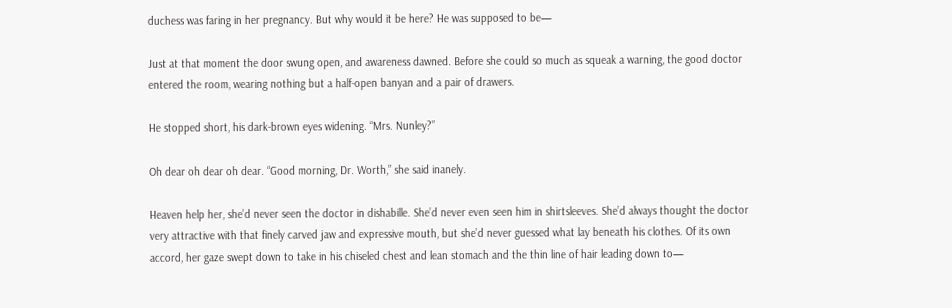duchess was faring in her pregnancy. But why would it be here? He was supposed to be—

Just at that moment the door swung open, and awareness dawned. Before she could so much as squeak a warning, the good doctor entered the room, wearing nothing but a half-open banyan and a pair of drawers.

He stopped short, his dark-brown eyes widening. “Mrs. Nunley?”

Oh dear oh dear oh dear. “Good morning, Dr. Worth,” she said inanely.

Heaven help her, she’d never seen the doctor in dishabille. She’d never even seen him in shirtsleeves. She’d always thought the doctor very attractive with that finely carved jaw and expressive mouth, but she’d never guessed what lay beneath his clothes. Of its own accord, her gaze swept down to take in his chiseled chest and lean stomach and the thin line of hair leading down to—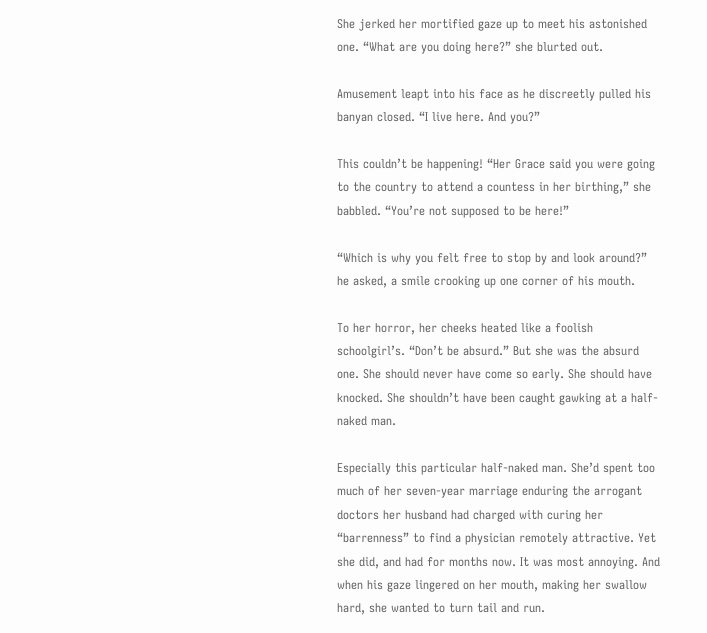She jerked her mortified gaze up to meet his astonished one. “What are you doing here?” she blurted out.

Amusement leapt into his face as he discreetly pulled his banyan closed. “I live here. And you?”

This couldn’t be happening! “Her Grace said you were going to the country to attend a countess in her birthing,” she babbled. “You’re not supposed to be here!”

“Which is why you felt free to stop by and look around?” he asked, a smile crooking up one corner of his mouth.

To her horror, her cheeks heated like a foolish schoolgirl’s. “Don’t be absurd.” But she was the absurd one. She should never have come so early. She should have knocked. She shouldn’t have been caught gawking at a half-naked man.

Especially this particular half-naked man. She’d spent too much of her seven-year marriage enduring the arrogant doctors her husband had charged with curing her “barrenness” to find a physician remotely attractive. Yet she did, and had for months now. It was most annoying. And when his gaze lingered on her mouth, making her swallow hard, she wanted to turn tail and run.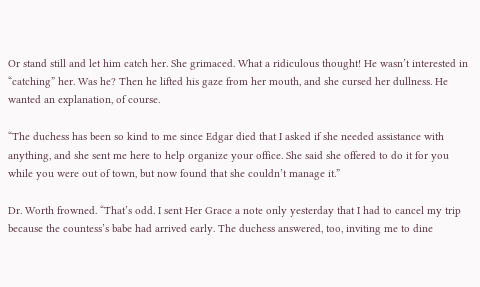Or stand still and let him catch her. She grimaced. What a ridiculous thought! He wasn’t interested in “catching” her. Was he? Then he lifted his gaze from her mouth, and she cursed her dullness. He wanted an explanation, of course.

“The duchess has been so kind to me since Edgar died that I asked if she needed assistance with anything, and she sent me here to help organize your office. She said she offered to do it for you while you were out of town, but now found that she couldn’t manage it.”

Dr. Worth frowned. “That’s odd. I sent Her Grace a note only yesterday that I had to cancel my trip because the countess’s babe had arrived early. The duchess answered, too, inviting me to dine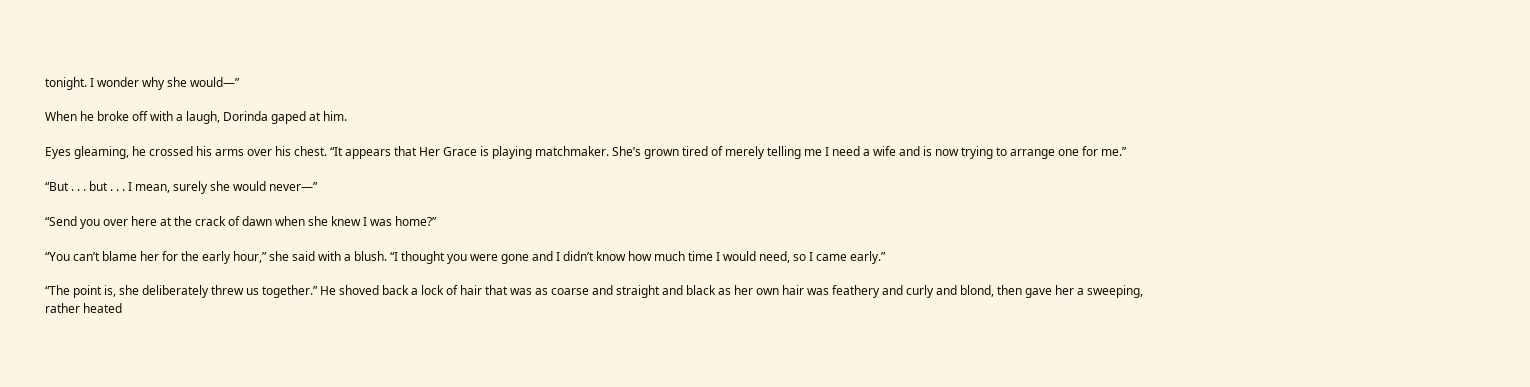tonight. I wonder why she would—”

When he broke off with a laugh, Dorinda gaped at him.

Eyes gleaming, he crossed his arms over his chest. “It appears that Her Grace is playing matchmaker. She’s grown tired of merely telling me I need a wife and is now trying to arrange one for me.”

“But . . . but . . . I mean, surely she would never—”

“Send you over here at the crack of dawn when she knew I was home?”

“You can’t blame her for the early hour,” she said with a blush. “I thought you were gone and I didn’t know how much time I would need, so I came early.”

“The point is, she deliberately threw us together.” He shoved back a lock of hair that was as coarse and straight and black as her own hair was feathery and curly and blond, then gave her a sweeping, rather heated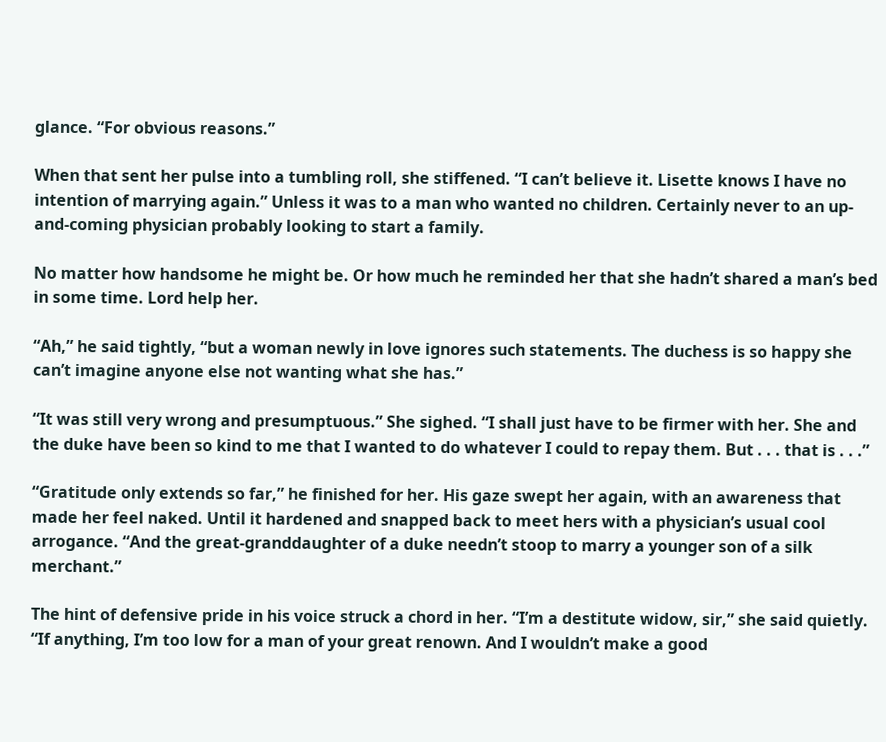glance. “For obvious reasons.”

When that sent her pulse into a tumbling roll, she stiffened. “I can’t believe it. Lisette knows I have no intention of marrying again.” Unless it was to a man who wanted no children. Certainly never to an up-and-coming physician probably looking to start a family.

No matter how handsome he might be. Or how much he reminded her that she hadn’t shared a man’s bed in some time. Lord help her.

“Ah,” he said tightly, “but a woman newly in love ignores such statements. The duchess is so happy she can’t imagine anyone else not wanting what she has.”

“It was still very wrong and presumptuous.” She sighed. “I shall just have to be firmer with her. She and the duke have been so kind to me that I wanted to do whatever I could to repay them. But . . . that is . . .”

“Gratitude only extends so far,” he finished for her. His gaze swept her again, with an awareness that made her feel naked. Until it hardened and snapped back to meet hers with a physician’s usual cool arrogance. “And the great-granddaughter of a duke needn’t stoop to marry a younger son of a silk merchant.”

The hint of defensive pride in his voice struck a chord in her. “I’m a destitute widow, sir,” she said quietly. “If anything, I’m too low for a man of your great renown. And I wouldn’t make a good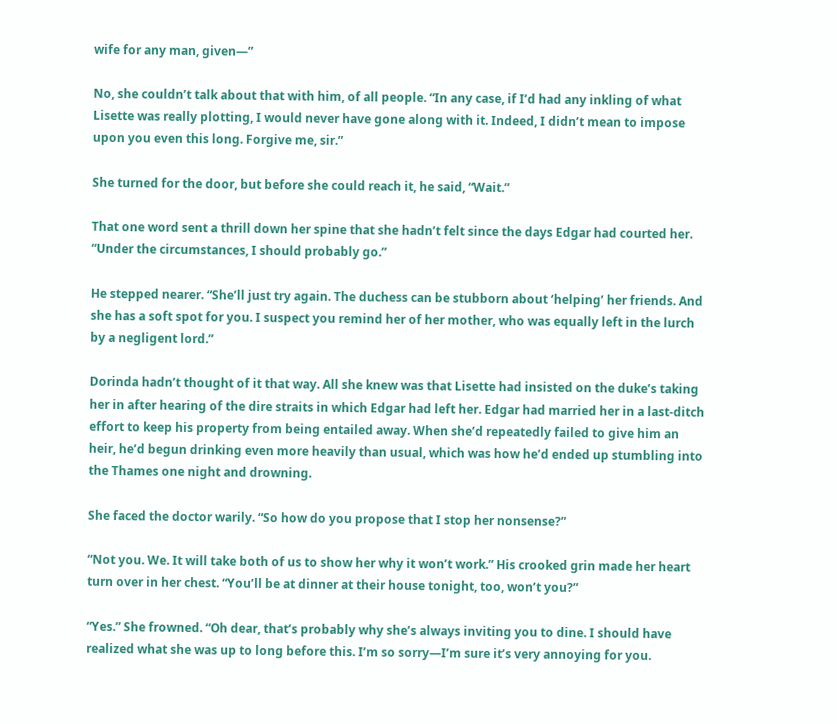wife for any man, given—”

No, she couldn’t talk about that with him, of all people. “In any case, if I’d had any inkling of what Lisette was really plotting, I would never have gone along with it. Indeed, I didn’t mean to impose upon you even this long. Forgive me, sir.”

She turned for the door, but before she could reach it, he said, “Wait.”

That one word sent a thrill down her spine that she hadn’t felt since the days Edgar had courted her. “Under the circumstances, I should probably go.”

He stepped nearer. “She’ll just try again. The duchess can be stubborn about ‘helping’ her friends. And she has a soft spot for you. I suspect you remind her of her mother, who was equally left in the lurch by a negligent lord.”

Dorinda hadn’t thought of it that way. All she knew was that Lisette had insisted on the duke’s taking her in after hearing of the dire straits in which Edgar had left her. Edgar had married her in a last-ditch effort to keep his property from being entailed away. When she’d repeatedly failed to give him an heir, he’d begun drinking even more heavily than usual, which was how he’d ended up stumbling into the Thames one night and drowning.

She faced the doctor warily. “So how do you propose that I stop her nonsense?”

“Not you. We. It will take both of us to show her why it won’t work.” His crooked grin made her heart turn over in her chest. “You’ll be at dinner at their house tonight, too, won’t you?”

“Yes.” She frowned. “Oh dear, that’s probably why she’s always inviting you to dine. I should have realized what she was up to long before this. I’m so sorry—I’m sure it’s very annoying for you.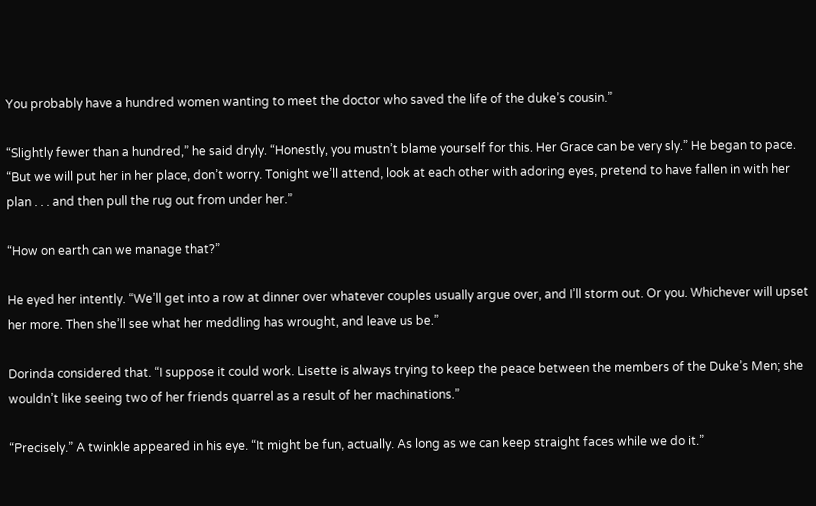You probably have a hundred women wanting to meet the doctor who saved the life of the duke’s cousin.”

“Slightly fewer than a hundred,” he said dryly. “Honestly, you mustn’t blame yourself for this. Her Grace can be very sly.” He began to pace. “But we will put her in her place, don’t worry. Tonight we’ll attend, look at each other with adoring eyes, pretend to have fallen in with her plan . . . and then pull the rug out from under her.”

“How on earth can we manage that?”

He eyed her intently. “We’ll get into a row at dinner over whatever couples usually argue over, and I’ll storm out. Or you. Whichever will upset her more. Then she’ll see what her meddling has wrought, and leave us be.”

Dorinda considered that. “I suppose it could work. Lisette is always trying to keep the peace between the members of the Duke’s Men; she wouldn’t like seeing two of her friends quarrel as a result of her machinations.”

“Precisely.” A twinkle appeared in his eye. “It might be fun, actually. As long as we can keep straight faces while we do it.”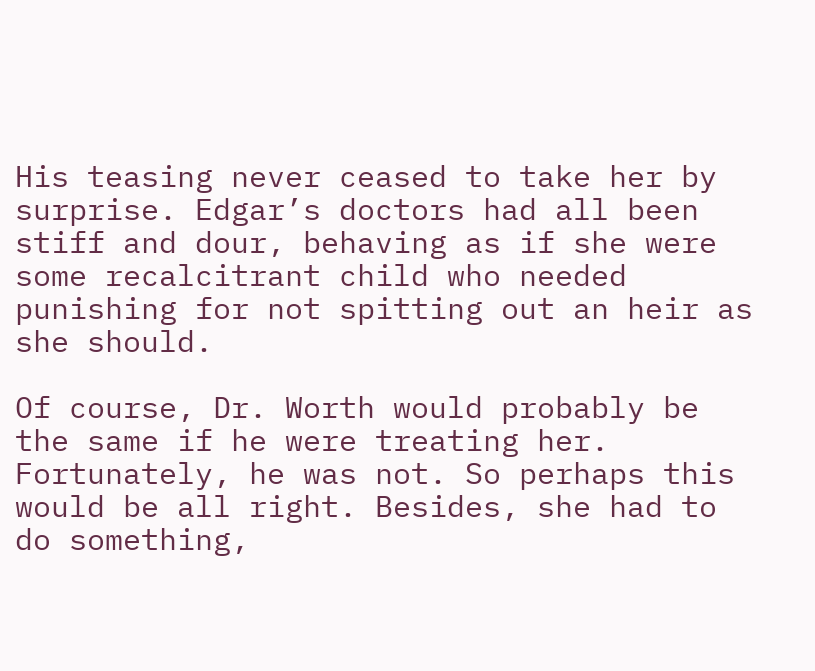His teasing never ceased to take her by surprise. Edgar’s doctors had all been stiff and dour, behaving as if she were some recalcitrant child who needed punishing for not spitting out an heir as she should.

Of course, Dr. Worth would probably be the same if he were treating her. Fortunately, he was not. So perhaps this would be all right. Besides, she had to do something,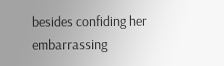besides confiding her embarrassing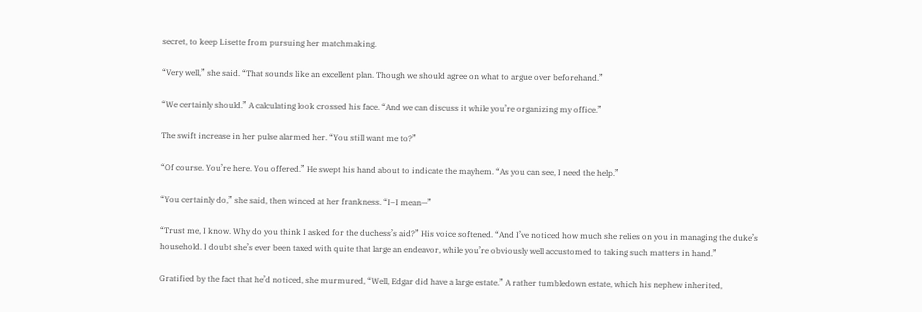secret, to keep Lisette from pursuing her matchmaking.

“Very well,” she said. “That sounds like an excellent plan. Though we should agree on what to argue over beforehand.”

“We certainly should.” A calculating look crossed his face. “And we can discuss it while you’re organizing my office.”

The swift increase in her pulse alarmed her. “You still want me to?”

“Of course. You’re here. You offered.” He swept his hand about to indicate the mayhem. “As you can see, I need the help.”

“You certainly do,” she said, then winced at her frankness. “I–I mean—”

“Trust me, I know. Why do you think I asked for the duchess’s aid?” His voice softened. “And I’ve noticed how much she relies on you in managing the duke’s household. I doubt she’s ever been taxed with quite that large an endeavor, while you’re obviously well accustomed to taking such matters in hand.”

Gratified by the fact that he’d noticed, she murmured, “Well, Edgar did have a large estate.” A rather tumbledown estate, which his nephew inherited,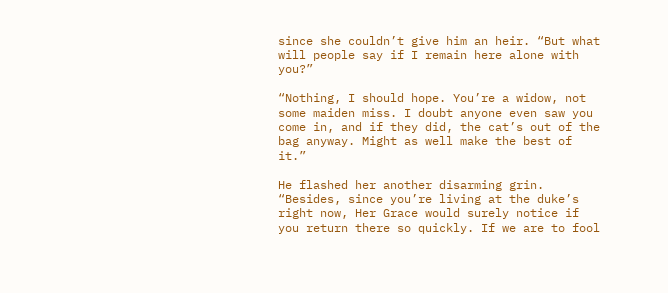since she couldn’t give him an heir. “But what will people say if I remain here alone with you?”

“Nothing, I should hope. You’re a widow, not some maiden miss. I doubt anyone even saw you come in, and if they did, the cat’s out of the bag anyway. Might as well make the best of it.”

He flashed her another disarming grin. “Besides, since you’re living at the duke’s right now, Her Grace would surely notice if you return there so quickly. If we are to fool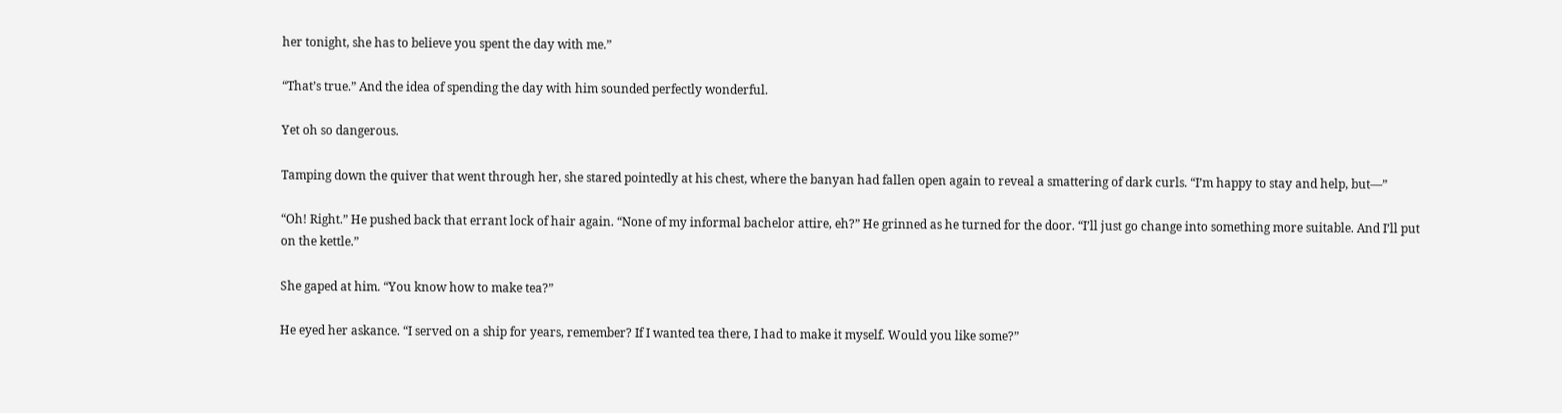her tonight, she has to believe you spent the day with me.”

“That’s true.” And the idea of spending the day with him sounded perfectly wonderful.

Yet oh so dangerous.

Tamping down the quiver that went through her, she stared pointedly at his chest, where the banyan had fallen open again to reveal a smattering of dark curls. “I’m happy to stay and help, but—”

“Oh! Right.” He pushed back that errant lock of hair again. “None of my informal bachelor attire, eh?” He grinned as he turned for the door. “I’ll just go change into something more suitable. And I’ll put on the kettle.”

She gaped at him. “You know how to make tea?”

He eyed her askance. “I served on a ship for years, remember? If I wanted tea there, I had to make it myself. Would you like some?”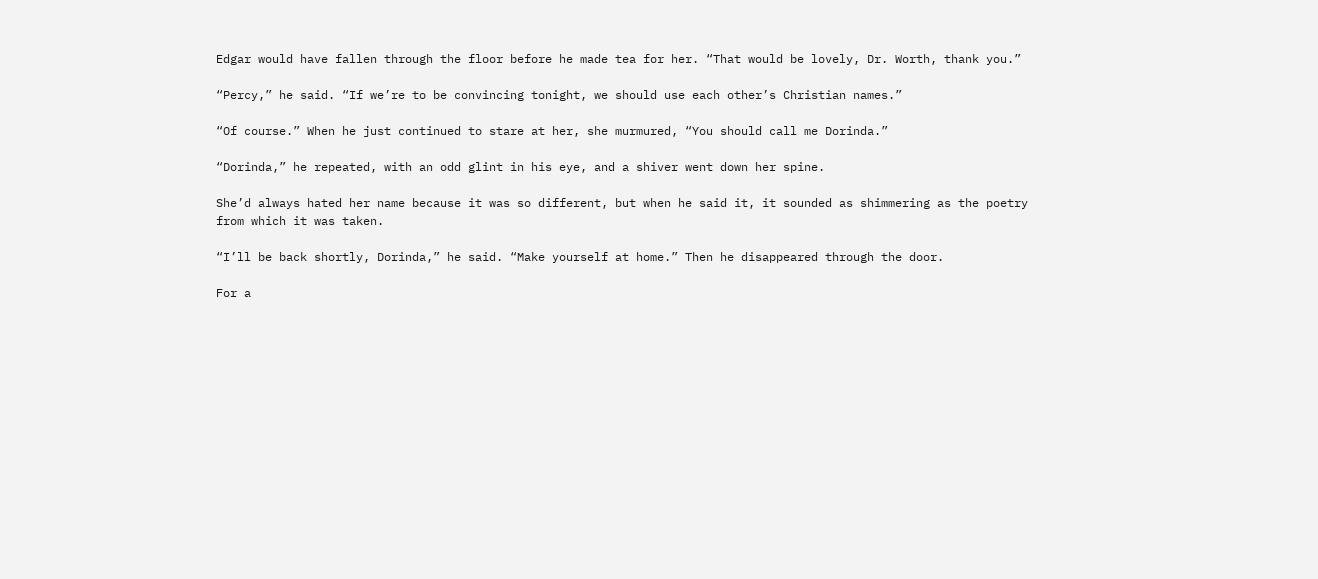Edgar would have fallen through the floor before he made tea for her. “That would be lovely, Dr. Worth, thank you.”

“Percy,” he said. “If we’re to be convincing tonight, we should use each other’s Christian names.”

“Of course.” When he just continued to stare at her, she murmured, “You should call me Dorinda.”

“Dorinda,” he repeated, with an odd glint in his eye, and a shiver went down her spine.

She’d always hated her name because it was so different, but when he said it, it sounded as shimmering as the poetry from which it was taken.

“I’ll be back shortly, Dorinda,” he said. “Make yourself at home.” Then he disappeared through the door.

For a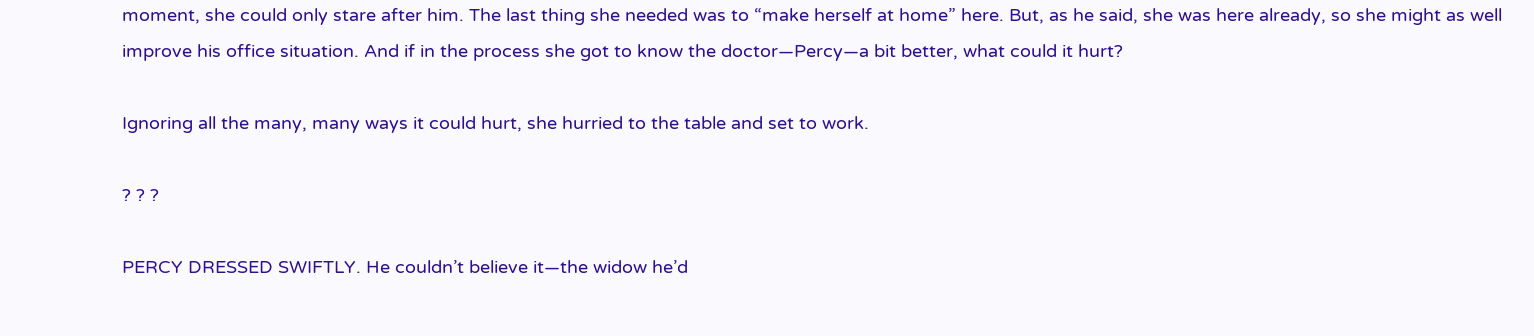moment, she could only stare after him. The last thing she needed was to “make herself at home” here. But, as he said, she was here already, so she might as well improve his office situation. And if in the process she got to know the doctor—Percy—a bit better, what could it hurt?

Ignoring all the many, many ways it could hurt, she hurried to the table and set to work.

? ? ?

PERCY DRESSED SWIFTLY. He couldn’t believe it—the widow he’d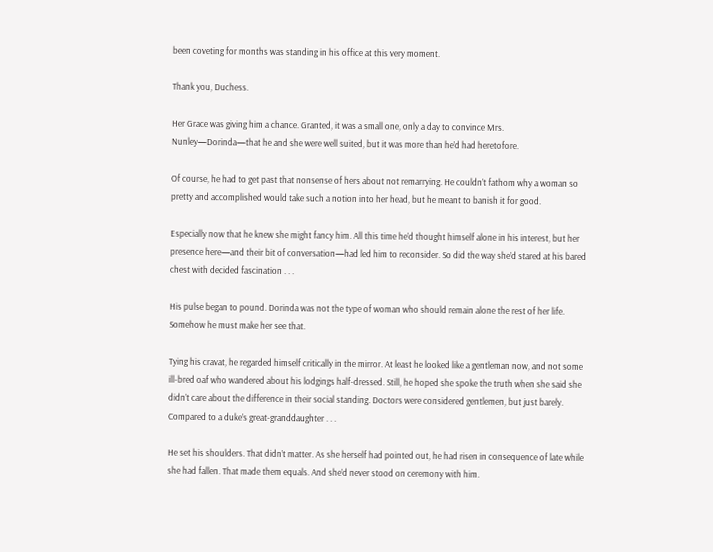been coveting for months was standing in his office at this very moment.

Thank you, Duchess.

Her Grace was giving him a chance. Granted, it was a small one, only a day to convince Mrs. Nunley—Dorinda—that he and she were well suited, but it was more than he’d had heretofore.

Of course, he had to get past that nonsense of hers about not remarrying. He couldn’t fathom why a woman so pretty and accomplished would take such a notion into her head, but he meant to banish it for good.

Especially now that he knew she might fancy him. All this time he’d thought himself alone in his interest, but her presence here—and their bit of conversation—had led him to reconsider. So did the way she’d stared at his bared chest with decided fascination . . .

His pulse began to pound. Dorinda was not the type of woman who should remain alone the rest of her life. Somehow he must make her see that.

Tying his cravat, he regarded himself critically in the mirror. At least he looked like a gentleman now, and not some ill-bred oaf who wandered about his lodgings half-dressed. Still, he hoped she spoke the truth when she said she didn’t care about the difference in their social standing. Doctors were considered gentlemen, but just barely. Compared to a duke’s great-granddaughter . . .

He set his shoulders. That didn’t matter. As she herself had pointed out, he had risen in consequence of late while she had fallen. That made them equals. And she’d never stood on ceremony with him.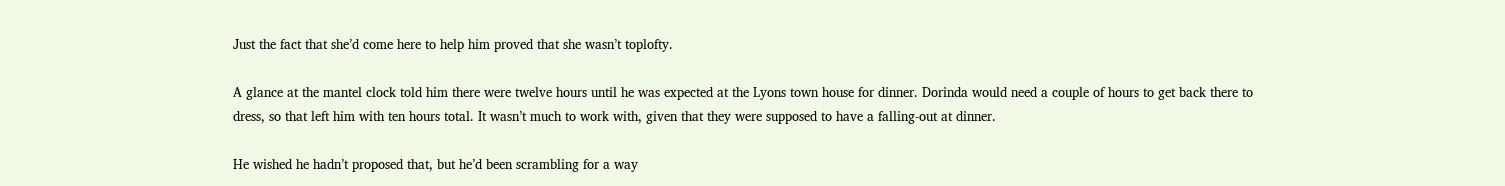Just the fact that she’d come here to help him proved that she wasn’t toplofty.

A glance at the mantel clock told him there were twelve hours until he was expected at the Lyons town house for dinner. Dorinda would need a couple of hours to get back there to dress, so that left him with ten hours total. It wasn’t much to work with, given that they were supposed to have a falling-out at dinner.

He wished he hadn’t proposed that, but he’d been scrambling for a way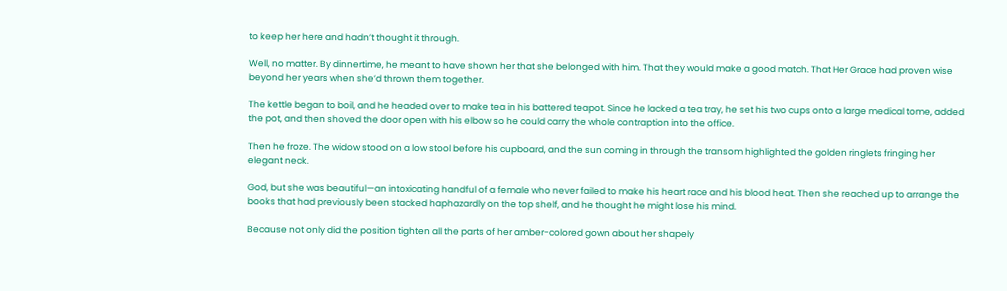to keep her here and hadn’t thought it through.

Well, no matter. By dinnertime, he meant to have shown her that she belonged with him. That they would make a good match. That Her Grace had proven wise beyond her years when she’d thrown them together.

The kettle began to boil, and he headed over to make tea in his battered teapot. Since he lacked a tea tray, he set his two cups onto a large medical tome, added the pot, and then shoved the door open with his elbow so he could carry the whole contraption into the office.

Then he froze. The widow stood on a low stool before his cupboard, and the sun coming in through the transom highlighted the golden ringlets fringing her elegant neck.

God, but she was beautiful—an intoxicating handful of a female who never failed to make his heart race and his blood heat. Then she reached up to arrange the books that had previously been stacked haphazardly on the top shelf, and he thought he might lose his mind.

Because not only did the position tighten all the parts of her amber-colored gown about her shapely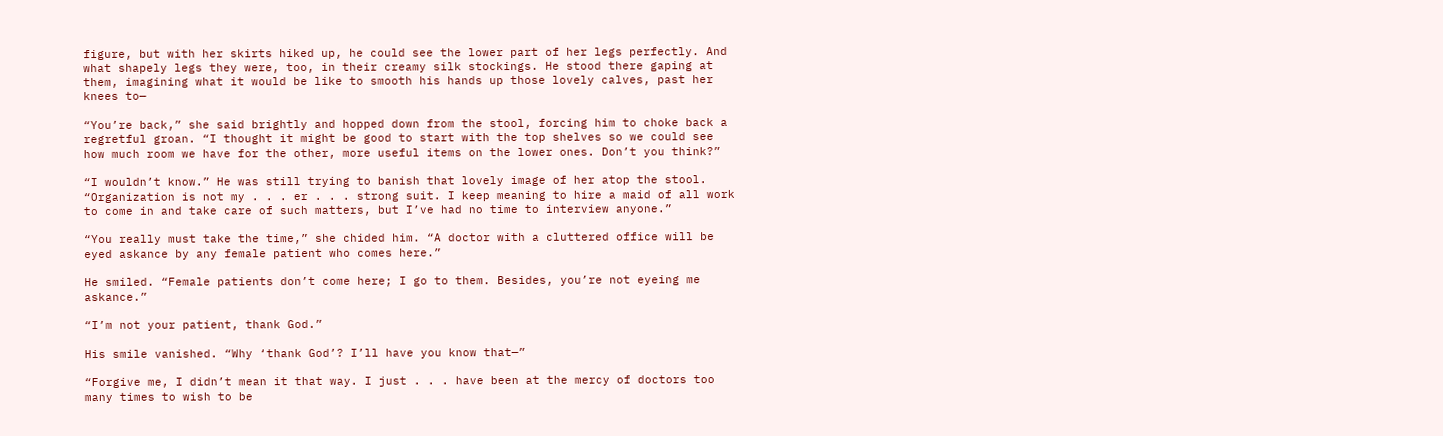figure, but with her skirts hiked up, he could see the lower part of her legs perfectly. And what shapely legs they were, too, in their creamy silk stockings. He stood there gaping at them, imagining what it would be like to smooth his hands up those lovely calves, past her knees to—

“You’re back,” she said brightly and hopped down from the stool, forcing him to choke back a regretful groan. “I thought it might be good to start with the top shelves so we could see how much room we have for the other, more useful items on the lower ones. Don’t you think?”

“I wouldn’t know.” He was still trying to banish that lovely image of her atop the stool. “Organization is not my . . . er . . . strong suit. I keep meaning to hire a maid of all work to come in and take care of such matters, but I’ve had no time to interview anyone.”

“You really must take the time,” she chided him. “A doctor with a cluttered office will be eyed askance by any female patient who comes here.”

He smiled. “Female patients don’t come here; I go to them. Besides, you’re not eyeing me askance.”

“I’m not your patient, thank God.”

His smile vanished. “Why ‘thank God’? I’ll have you know that—”

“Forgive me, I didn’t mean it that way. I just . . . have been at the mercy of doctors too many times to wish to be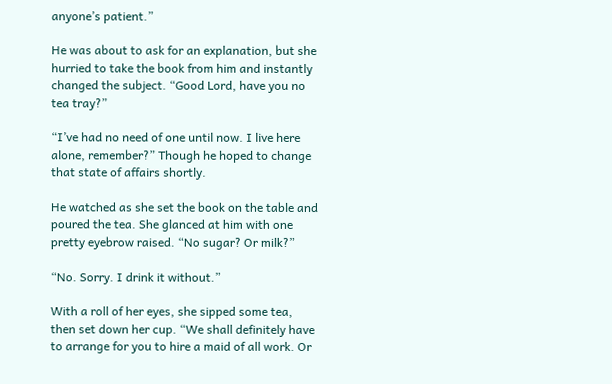anyone’s patient.”

He was about to ask for an explanation, but she hurried to take the book from him and instantly changed the subject. “Good Lord, have you no tea tray?”

“I’ve had no need of one until now. I live here alone, remember?” Though he hoped to change that state of affairs shortly.

He watched as she set the book on the table and poured the tea. She glanced at him with one pretty eyebrow raised. “No sugar? Or milk?”

“No. Sorry. I drink it without.”

With a roll of her eyes, she sipped some tea, then set down her cup. “We shall definitely have to arrange for you to hire a maid of all work. Or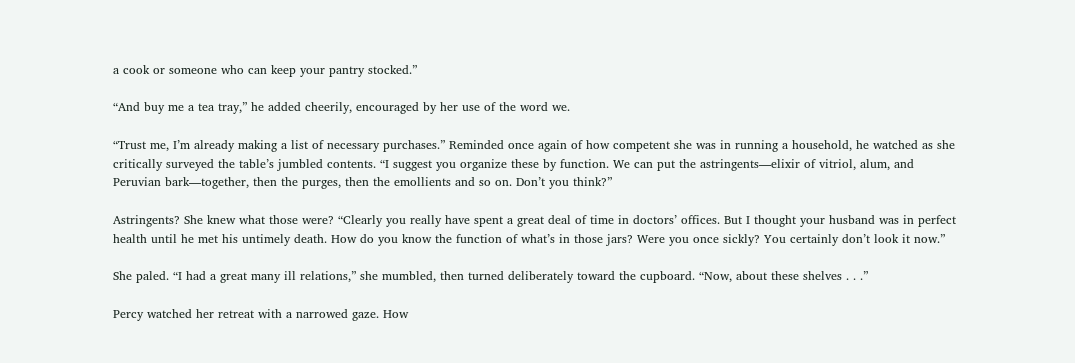a cook or someone who can keep your pantry stocked.”

“And buy me a tea tray,” he added cheerily, encouraged by her use of the word we.

“Trust me, I’m already making a list of necessary purchases.” Reminded once again of how competent she was in running a household, he watched as she critically surveyed the table’s jumbled contents. “I suggest you organize these by function. We can put the astringents—elixir of vitriol, alum, and Peruvian bark—together, then the purges, then the emollients and so on. Don’t you think?”

Astringents? She knew what those were? “Clearly you really have spent a great deal of time in doctors’ offices. But I thought your husband was in perfect health until he met his untimely death. How do you know the function of what’s in those jars? Were you once sickly? You certainly don’t look it now.”

She paled. “I had a great many ill relations,” she mumbled, then turned deliberately toward the cupboard. “Now, about these shelves . . .”

Percy watched her retreat with a narrowed gaze. How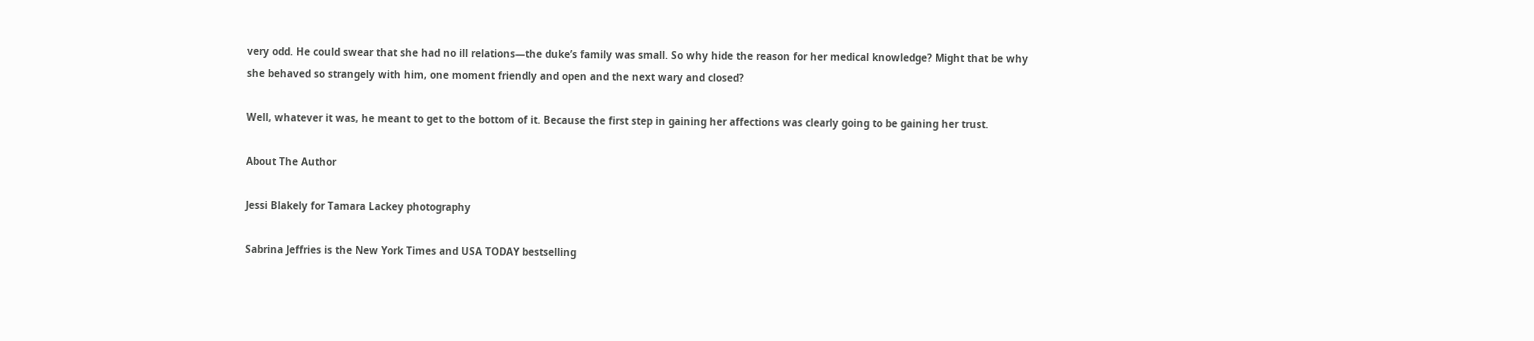very odd. He could swear that she had no ill relations—the duke’s family was small. So why hide the reason for her medical knowledge? Might that be why she behaved so strangely with him, one moment friendly and open and the next wary and closed?

Well, whatever it was, he meant to get to the bottom of it. Because the first step in gaining her affections was clearly going to be gaining her trust.

About The Author

Jessi Blakely for Tamara Lackey photography

Sabrina Jeffries is the New York Times and USA TODAY bestselling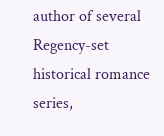author of several Regency-set historical romance series,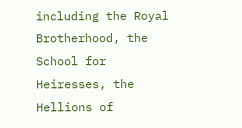including the Royal Brotherhood, the School for Heiresses, the Hellions of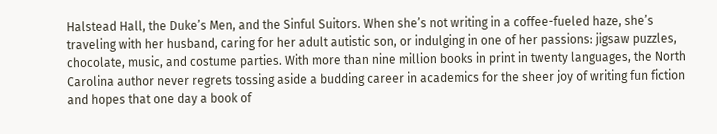Halstead Hall, the Duke’s Men, and the Sinful Suitors. When she’s not writing in a coffee-fueled haze, she’s traveling with her husband, caring for her adult autistic son, or indulging in one of her passions: jigsaw puzzles, chocolate, music, and costume parties. With more than nine million books in print in twenty languages, the North Carolina author never regrets tossing aside a budding career in academics for the sheer joy of writing fun fiction and hopes that one day a book of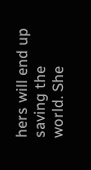hers will end up saving the world. She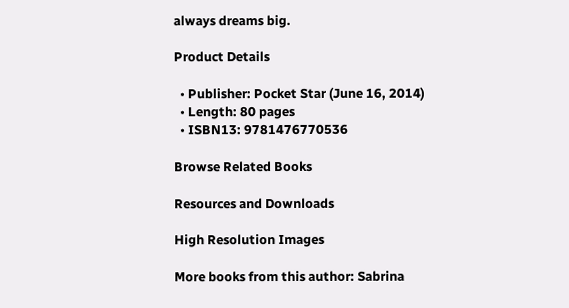always dreams big.

Product Details

  • Publisher: Pocket Star (June 16, 2014)
  • Length: 80 pages
  • ISBN13: 9781476770536

Browse Related Books

Resources and Downloads

High Resolution Images

More books from this author: Sabrina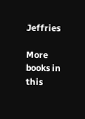Jeffries

More books in this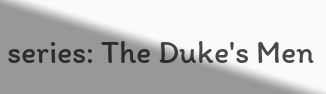series: The Duke's Men